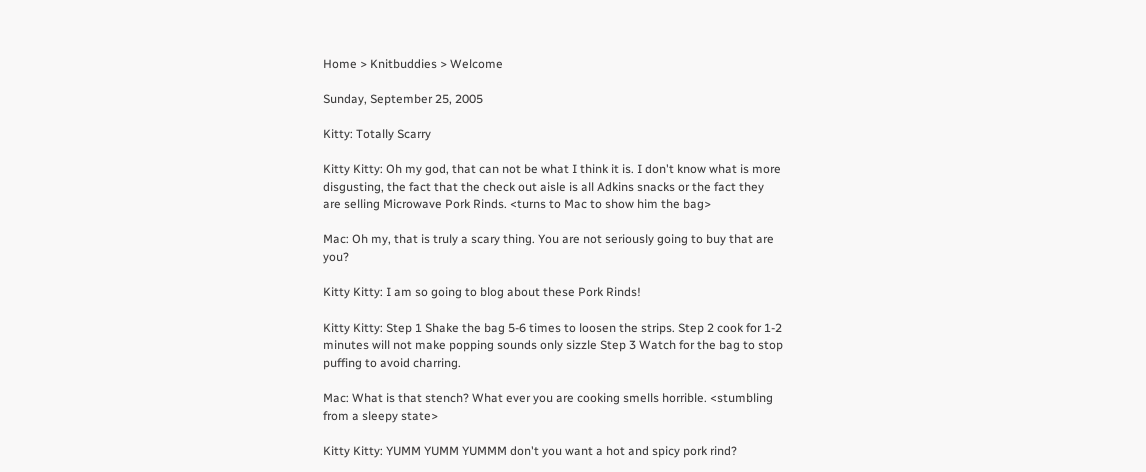Home > Knitbuddies > Welcome

Sunday, September 25, 2005

Kitty: Totally Scarry

Kitty Kitty: Oh my god, that can not be what I think it is. I don't know what is more disgusting, the fact that the check out aisle is all Adkins snacks or the fact they are selling Microwave Pork Rinds. <turns to Mac to show him the bag>

Mac: Oh my, that is truly a scary thing. You are not seriously going to buy that are you?

Kitty Kitty: I am so going to blog about these Pork Rinds!

Kitty Kitty: Step 1 Shake the bag 5-6 times to loosen the strips. Step 2 cook for 1-2 minutes will not make popping sounds only sizzle Step 3 Watch for the bag to stop puffing to avoid charring.

Mac: What is that stench? What ever you are cooking smells horrible. <stumbling from a sleepy state>

Kitty Kitty: YUMM YUMM YUMMM don't you want a hot and spicy pork rind?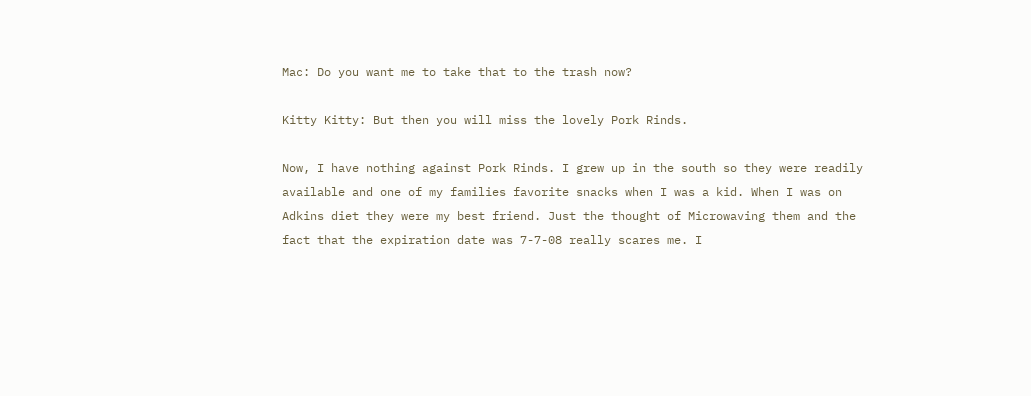Mac: Do you want me to take that to the trash now?

Kitty Kitty: But then you will miss the lovely Pork Rinds.

Now, I have nothing against Pork Rinds. I grew up in the south so they were readily available and one of my families favorite snacks when I was a kid. When I was on Adkins diet they were my best friend. Just the thought of Microwaving them and the fact that the expiration date was 7-7-08 really scares me. I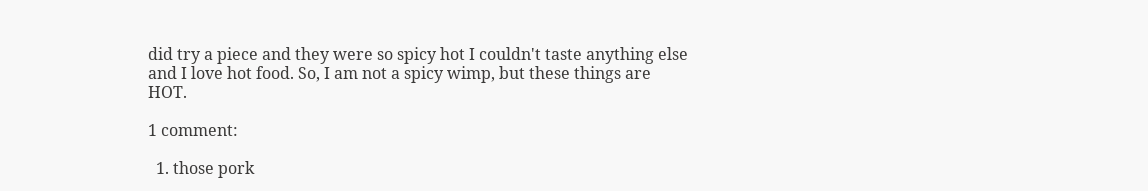did try a piece and they were so spicy hot I couldn't taste anything else and I love hot food. So, I am not a spicy wimp, but these things are HOT.

1 comment:

  1. those pork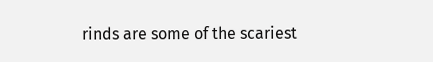rinds are some of the scariest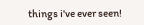things i've ever seen!